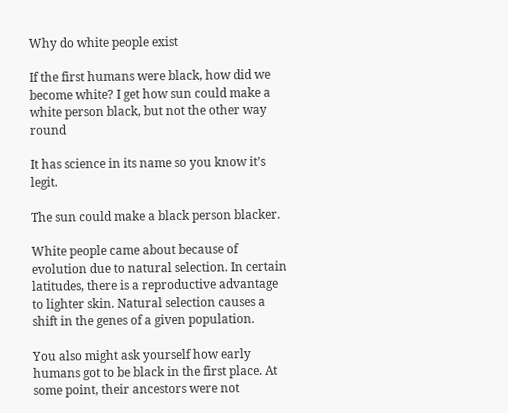Why do white people exist

If the first humans were black, how did we become white? I get how sun could make a white person black, but not the other way round

It has science in its name so you know it’s legit.

The sun could make a black person blacker.

White people came about because of evolution due to natural selection. In certain latitudes, there is a reproductive advantage to lighter skin. Natural selection causes a shift in the genes of a given population.

You also might ask yourself how early humans got to be black in the first place. At some point, their ancestors were not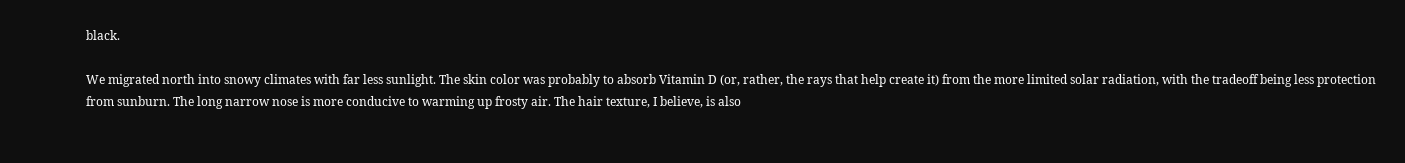black.

We migrated north into snowy climates with far less sunlight. The skin color was probably to absorb Vitamin D (or, rather, the rays that help create it) from the more limited solar radiation, with the tradeoff being less protection from sunburn. The long narrow nose is more conducive to warming up frosty air. The hair texture, I believe, is also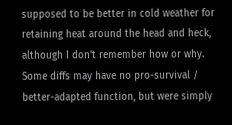supposed to be better in cold weather for retaining heat around the head and heck, although I don’t remember how or why. Some diffs may have no pro-survival / better-adapted function, but were simply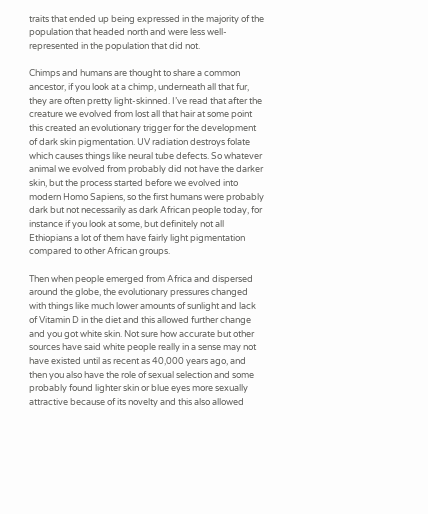traits that ended up being expressed in the majority of the population that headed north and were less well-represented in the population that did not.

Chimps and humans are thought to share a common ancestor, if you look at a chimp, underneath all that fur, they are often pretty light-skinned. I’ve read that after the creature we evolved from lost all that hair at some point this created an evolutionary trigger for the development of dark skin pigmentation. UV radiation destroys folate which causes things like neural tube defects. So whatever animal we evolved from probably did not have the darker skin, but the process started before we evolved into modern Homo Sapiens, so the first humans were probably dark but not necessarily as dark African people today, for instance if you look at some, but definitely not all Ethiopians a lot of them have fairly light pigmentation compared to other African groups.

Then when people emerged from Africa and dispersed around the globe, the evolutionary pressures changed with things like much lower amounts of sunlight and lack of Vitamin D in the diet and this allowed further change and you got white skin. Not sure how accurate but other sources have said white people really in a sense may not have existed until as recent as 40,000 years ago, and then you also have the role of sexual selection and some probably found lighter skin or blue eyes more sexually attractive because of its novelty and this also allowed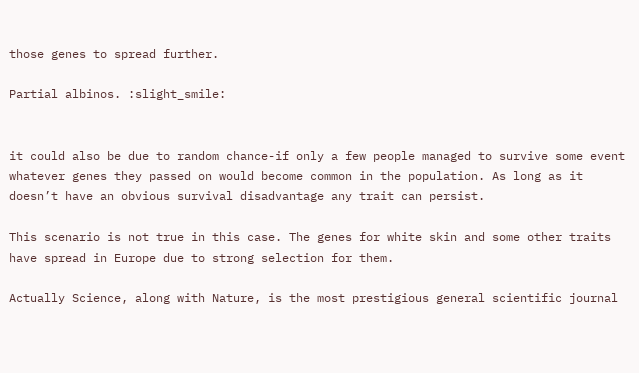those genes to spread further.

Partial albinos. :slight_smile:


it could also be due to random chance-if only a few people managed to survive some event whatever genes they passed on would become common in the population. As long as it doesn’t have an obvious survival disadvantage any trait can persist.

This scenario is not true in this case. The genes for white skin and some other traits have spread in Europe due to strong selection for them.

Actually Science, along with Nature, is the most prestigious general scientific journal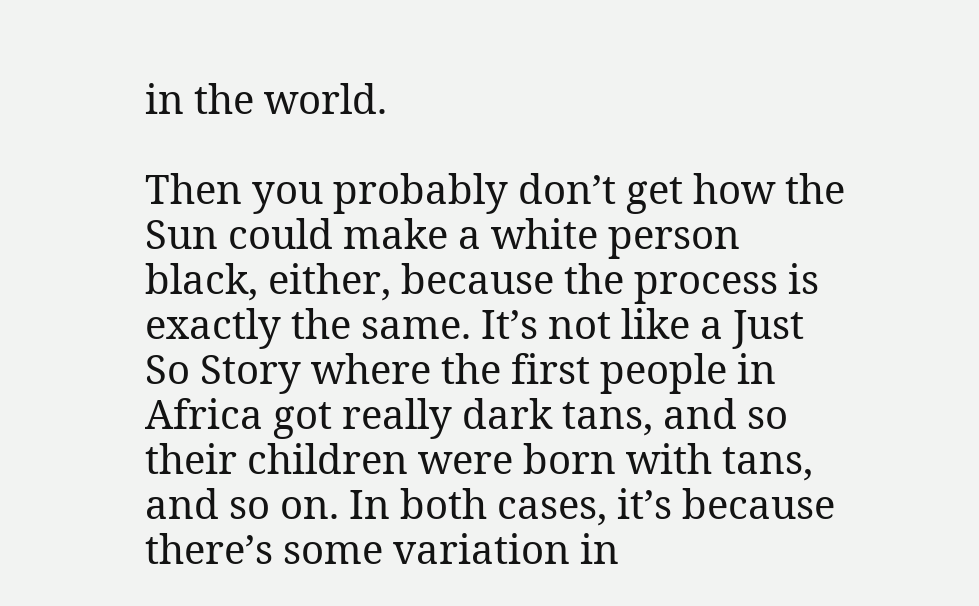in the world.

Then you probably don’t get how the Sun could make a white person black, either, because the process is exactly the same. It’s not like a Just So Story where the first people in Africa got really dark tans, and so their children were born with tans, and so on. In both cases, it’s because there’s some variation in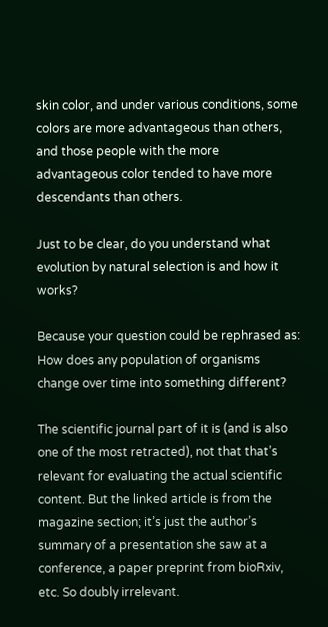skin color, and under various conditions, some colors are more advantageous than others, and those people with the more advantageous color tended to have more descendants than others.

Just to be clear, do you understand what evolution by natural selection is and how it works?

Because your question could be rephrased as: How does any population of organisms change over time into something different?

The scientific journal part of it is (and is also one of the most retracted), not that that’s relevant for evaluating the actual scientific content. But the linked article is from the magazine section; it’s just the author’s summary of a presentation she saw at a conference, a paper preprint from bioRxiv, etc. So doubly irrelevant.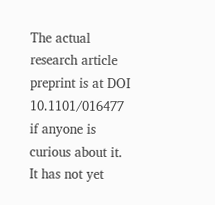The actual research article preprint is at DOI 10.1101/016477 if anyone is curious about it. It has not yet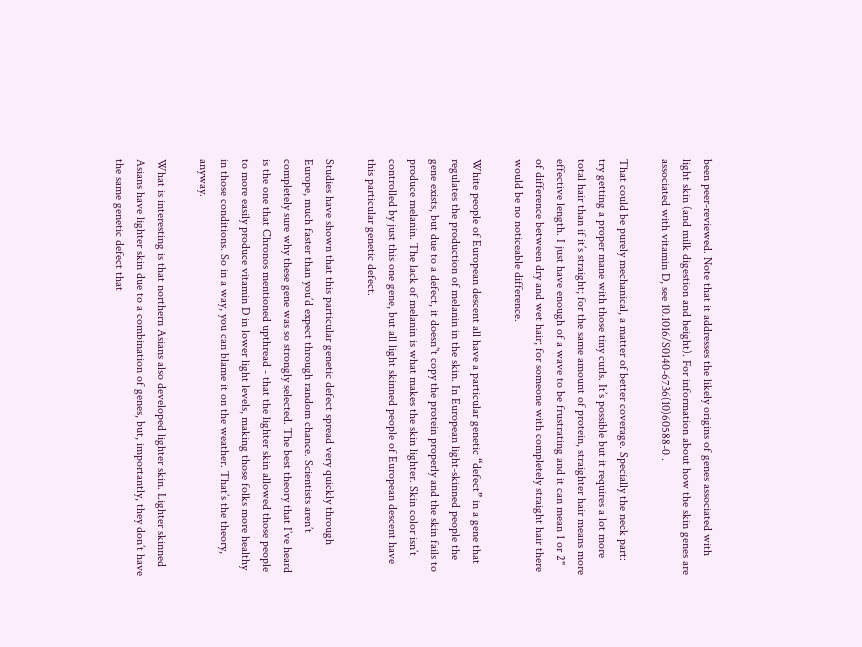been peer-reviewed. Note that it addresses the likely origins of genes associated with light skin (and milk digestion and height). For information about how the skin genes are associated with vitamin D, see 10.1016/S0140-6736(10)60588-0 .

That could be purely mechanical, a matter of better coverage. Specially the neck part: try getting a proper mane with those tiny curls. It’s possible but it requires a lot more total hair than if it’s straight; for the same amount of protein, straighter hair means more effective length. I just have enough of a wave to be frustrating and it can mean 1 or 2" of difference between dry and wet hair; for someone with completely straight hair there would be no noticeable difference.

White people of European descent all have a particular genetic “defect” in a gene that regulates the production of melanin in the skin. In European light-skinned people the gene exists, but due to a defect, it doesn’'t copy the protein properly and the skin fails to produce melanin. The lack of melanin is what makes the skin lighter. Skin color isn’t controlled by just this one gene, but all light skinned people of European descent have this particular genetic defect.

Studies have shown that this particular genetic defect spread very quickly through Europe, much faster than you’d expect through random chance. Scientists aren’t completely sure why these gene was so strongly selected. The best theory that I’ve heard is the one that Chronos mentioned upthread - that the lighter skin allowed those people to more easily produce vitamin D in lower light levels, making those folks more healthy in those conditions. So in a way, you can blame it on the weather. That’s the theory, anyway.

What is interesting is that northern Asians also developed lighter skin. Lighter skinned Asians have lighter skin due to a combination of genes, but, importantly, they don’t have the same genetic defect that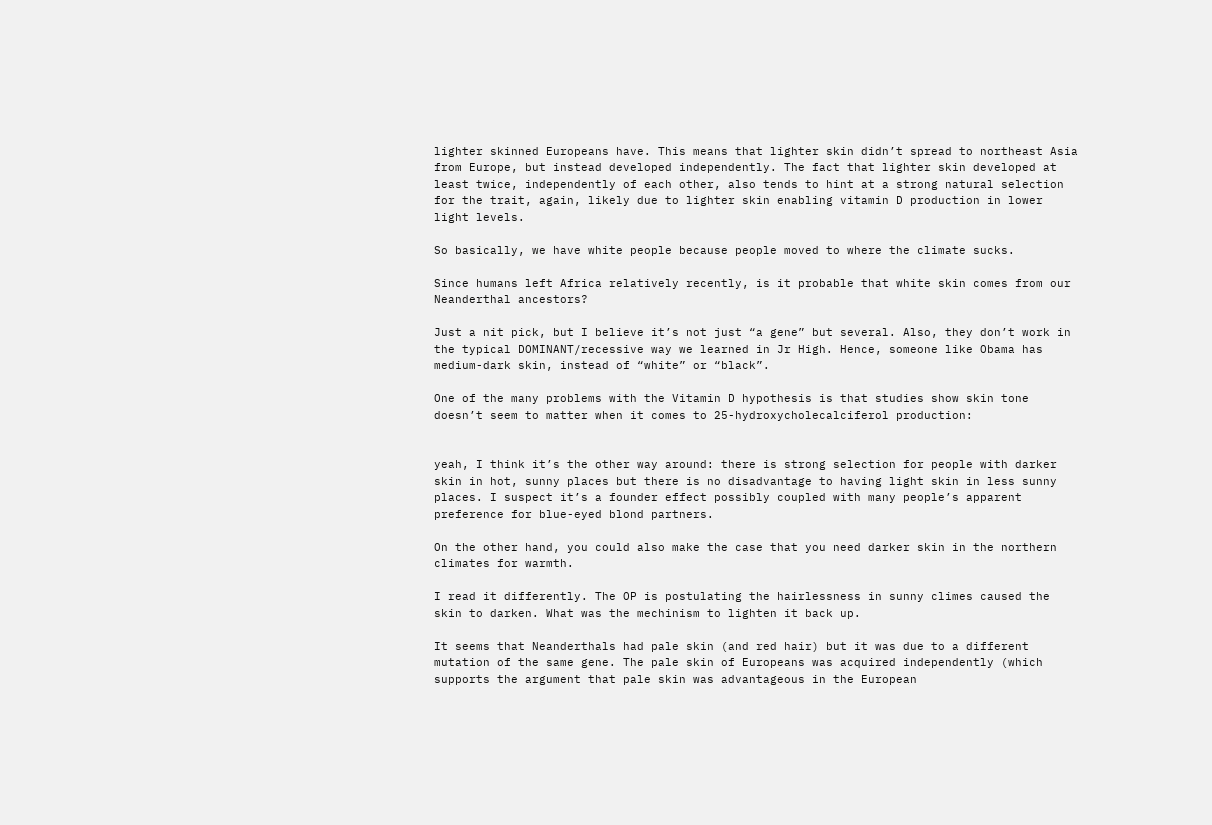lighter skinned Europeans have. This means that lighter skin didn’t spread to northeast Asia from Europe, but instead developed independently. The fact that lighter skin developed at least twice, independently of each other, also tends to hint at a strong natural selection for the trait, again, likely due to lighter skin enabling vitamin D production in lower light levels.

So basically, we have white people because people moved to where the climate sucks.

Since humans left Africa relatively recently, is it probable that white skin comes from our Neanderthal ancestors?

Just a nit pick, but I believe it’s not just “a gene” but several. Also, they don’t work in the typical DOMINANT/recessive way we learned in Jr High. Hence, someone like Obama has medium-dark skin, instead of “white” or “black”.

One of the many problems with the Vitamin D hypothesis is that studies show skin tone doesn’t seem to matter when it comes to 25-hydroxycholecalciferol production:


yeah, I think it’s the other way around: there is strong selection for people with darker skin in hot, sunny places but there is no disadvantage to having light skin in less sunny places. I suspect it’s a founder effect possibly coupled with many people’s apparent preference for blue-eyed blond partners.

On the other hand, you could also make the case that you need darker skin in the northern climates for warmth.

I read it differently. The OP is postulating the hairlessness in sunny climes caused the skin to darken. What was the mechinism to lighten it back up.

It seems that Neanderthals had pale skin (and red hair) but it was due to a different mutation of the same gene. The pale skin of Europeans was acquired independently (which supports the argument that pale skin was advantageous in the European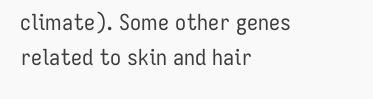climate). Some other genes related to skin and hair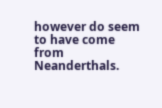however do seem to have come from Neanderthals.